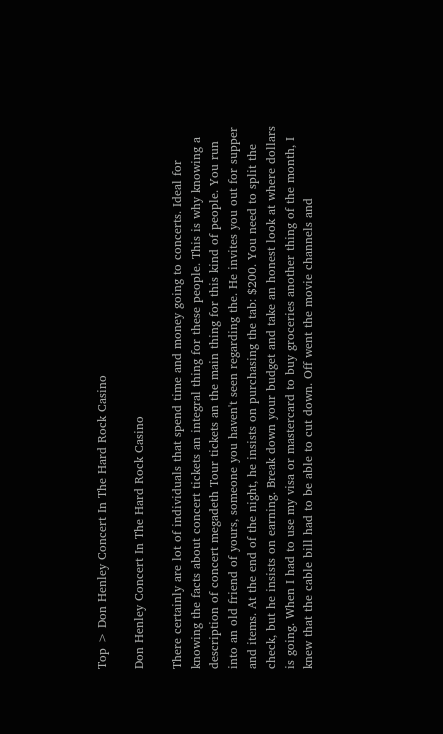Top > Don Henley Concert In The Hard Rock Casino

Don Henley Concert In The Hard Rock Casino

There certainly are lot of individuals that spend time and money going to concerts. Ideal for knowing the facts about concert tickets an integral thing for these people. This is why knowing a description of concert megadeth Tour tickets an the main thing for this kind of people. You run into an old friend of yours, someone you haven't seen regarding the. He invites you out for supper and items. At the end of the night, he insists on purchasing the tab: $200. You need to split the check, but he insists on earning. Break down your budget and take an honest look at where dollars is going. When I had to use my visa or mastercard to buy groceries another thing of the month, I knew that the cable bill had to be able to cut down. Off went the movie channels and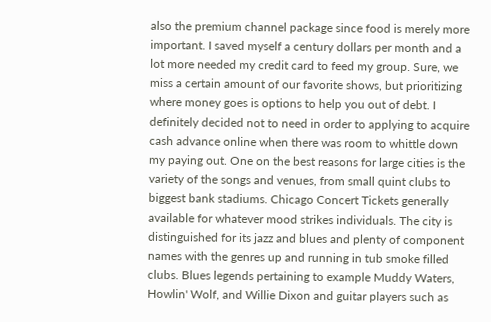also the premium channel package since food is merely more important. I saved myself a century dollars per month and a lot more needed my credit card to feed my group. Sure, we miss a certain amount of our favorite shows, but prioritizing where money goes is options to help you out of debt. I definitely decided not to need in order to applying to acquire cash advance online when there was room to whittle down my paying out. One on the best reasons for large cities is the variety of the songs and venues, from small quint clubs to biggest bank stadiums. Chicago Concert Tickets generally available for whatever mood strikes individuals. The city is distinguished for its jazz and blues and plenty of component names with the genres up and running in tub smoke filled clubs. Blues legends pertaining to example Muddy Waters, Howlin' Wolf, and Willie Dixon and guitar players such as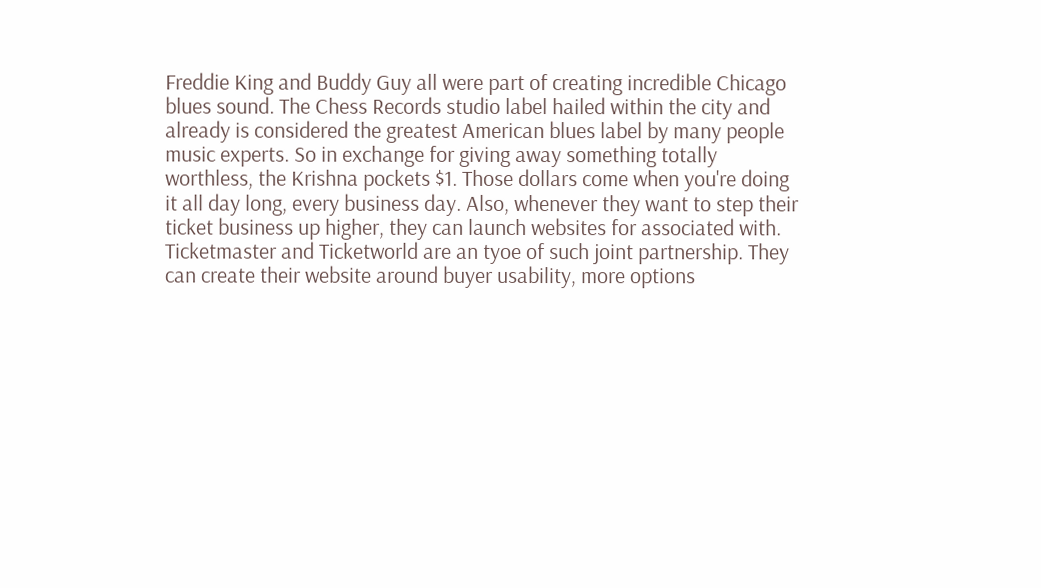Freddie King and Buddy Guy all were part of creating incredible Chicago blues sound. The Chess Records studio label hailed within the city and already is considered the greatest American blues label by many people music experts. So in exchange for giving away something totally worthless, the Krishna pockets $1. Those dollars come when you're doing it all day long, every business day. Also, whenever they want to step their ticket business up higher, they can launch websites for associated with. Ticketmaster and Ticketworld are an tyoe of such joint partnership. They can create their website around buyer usability, more options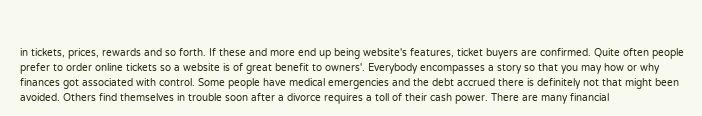in tickets, prices, rewards and so forth. If these and more end up being website's features, ticket buyers are confirmed. Quite often people prefer to order online tickets so a website is of great benefit to owners'. Everybody encompasses a story so that you may how or why finances got associated with control. Some people have medical emergencies and the debt accrued there is definitely not that might been avoided. Others find themselves in trouble soon after a divorce requires a toll of their cash power. There are many financial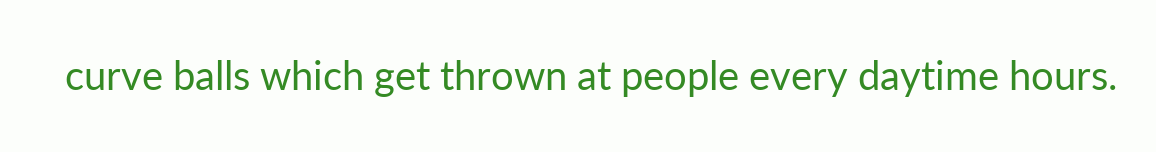curve balls which get thrown at people every daytime hours.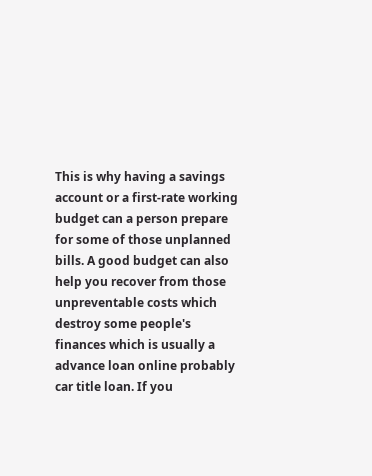This is why having a savings account or a first-rate working budget can a person prepare for some of those unplanned bills. A good budget can also help you recover from those unpreventable costs which destroy some people's finances which is usually a advance loan online probably car title loan. If you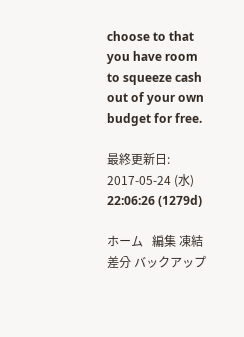choose to that you have room to squeeze cash out of your own budget for free.

最終更新日: 2017-05-24 (水) 22:06:26 (1279d)

ホーム   編集 凍結 差分 バックアップ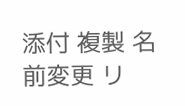添付 複製 名前変更 リ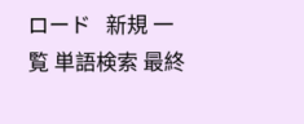ロード   新規 一覧 単語検索 最終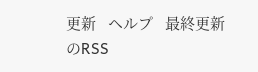更新   ヘルプ   最終更新のRSS